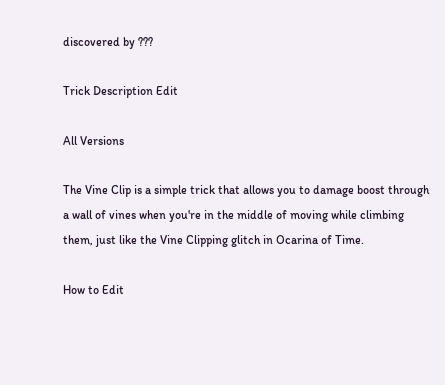discovered by ???

Trick Description Edit

All Versions

The Vine Clip is a simple trick that allows you to damage boost through a wall of vines when you're in the middle of moving while climbing them, just like the Vine Clipping glitch in Ocarina of Time.

How to Edit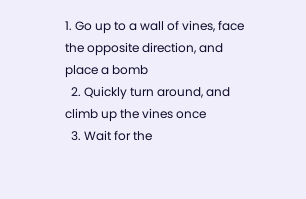1. Go up to a wall of vines, face the opposite direction, and place a bomb
  2. Quickly turn around, and climb up the vines once
  3. Wait for the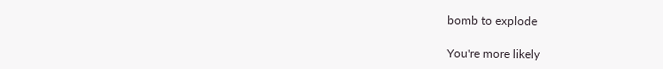bomb to explode

You're more likely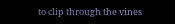to clip through the vines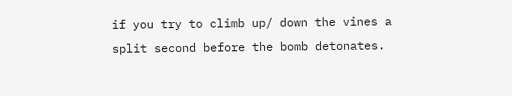if you try to climb up/ down the vines a split second before the bomb detonates.